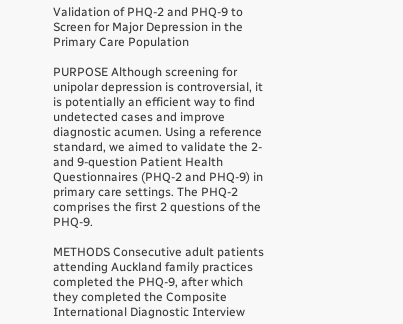Validation of PHQ-2 and PHQ-9 to Screen for Major Depression in the Primary Care Population

PURPOSE Although screening for unipolar depression is controversial, it is potentially an efficient way to find undetected cases and improve diagnostic acumen. Using a reference standard, we aimed to validate the 2- and 9-question Patient Health Questionnaires (PHQ-2 and PHQ-9) in primary care settings. The PHQ-2 comprises the first 2 questions of the PHQ-9.

METHODS Consecutive adult patients attending Auckland family practices completed the PHQ-9, after which they completed the Composite International Diagnostic Interview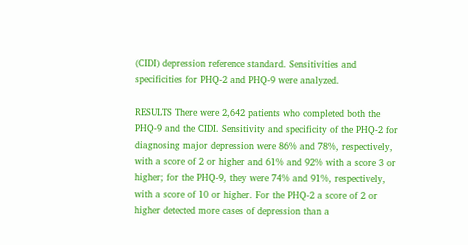(CIDI) depression reference standard. Sensitivities and specificities for PHQ-2 and PHQ-9 were analyzed.

RESULTS There were 2,642 patients who completed both the PHQ-9 and the CIDI. Sensitivity and specificity of the PHQ-2 for diagnosing major depression were 86% and 78%, respectively, with a score of 2 or higher and 61% and 92% with a score 3 or higher; for the PHQ-9, they were 74% and 91%, respectively, with a score of 10 or higher. For the PHQ-2 a score of 2 or higher detected more cases of depression than a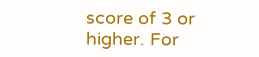score of 3 or higher. For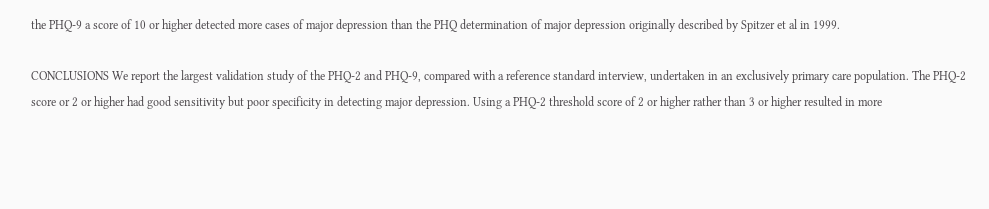the PHQ-9 a score of 10 or higher detected more cases of major depression than the PHQ determination of major depression originally described by Spitzer et al in 1999.

CONCLUSIONS We report the largest validation study of the PHQ-2 and PHQ-9, compared with a reference standard interview, undertaken in an exclusively primary care population. The PHQ-2 score or 2 or higher had good sensitivity but poor specificity in detecting major depression. Using a PHQ-2 threshold score of 2 or higher rather than 3 or higher resulted in more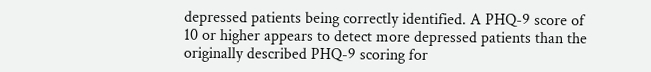depressed patients being correctly identified. A PHQ-9 score of 10 or higher appears to detect more depressed patients than the originally described PHQ-9 scoring for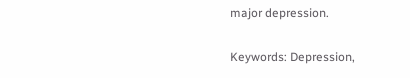major depression.

Keywords: Depression,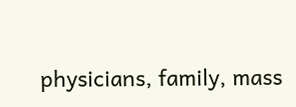physicians, family, mass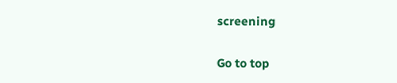screening

Go to top